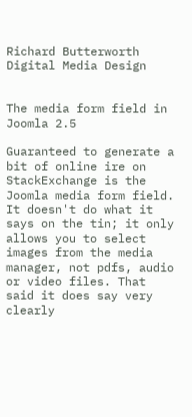Richard Butterworth Digital Media Design


The media form field in Joomla 2.5

Guaranteed to generate a bit of online ire on StackExchange is the Joomla media form field. It doesn't do what it says on the tin; it only allows you to select images from the media manager, not pdfs, audio or video files. That said it does say very clearly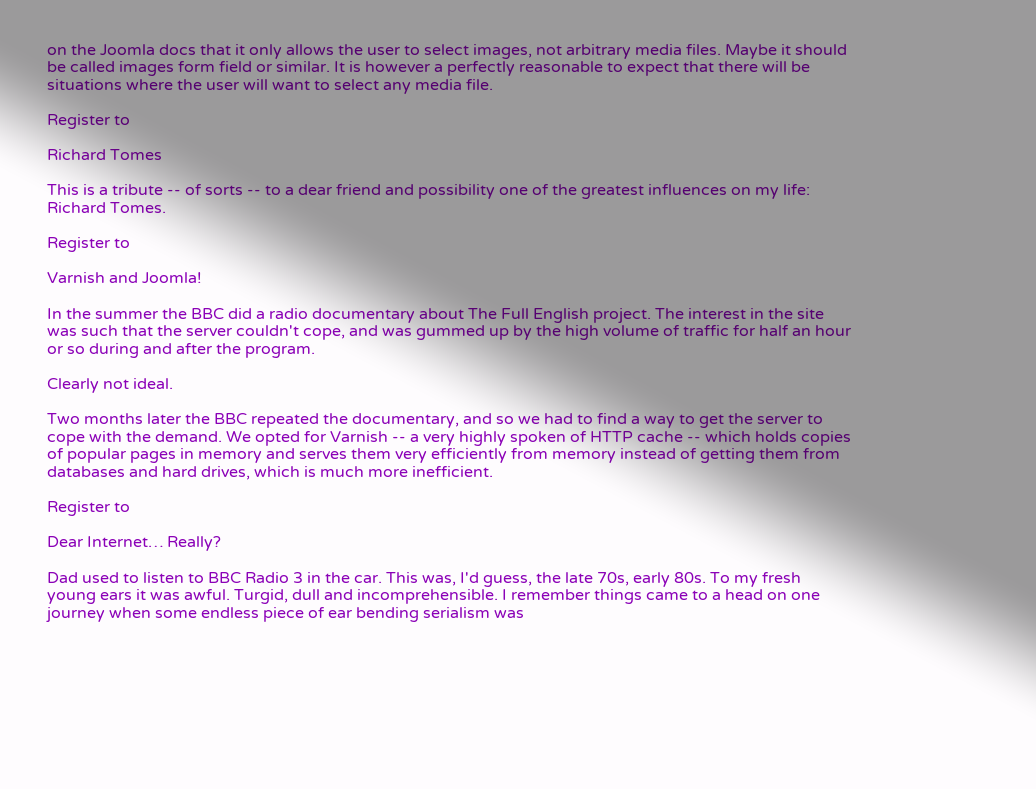on the Joomla docs that it only allows the user to select images, not arbitrary media files. Maybe it should be called images form field or similar. It is however a perfectly reasonable to expect that there will be situations where the user will want to select any media file.

Register to

Richard Tomes

This is a tribute -- of sorts -- to a dear friend and possibility one of the greatest influences on my life: Richard Tomes.

Register to

Varnish and Joomla!

In the summer the BBC did a radio documentary about The Full English project. The interest in the site was such that the server couldn't cope, and was gummed up by the high volume of traffic for half an hour or so during and after the program.

Clearly not ideal.

Two months later the BBC repeated the documentary, and so we had to find a way to get the server to cope with the demand. We opted for Varnish -- a very highly spoken of HTTP cache -- which holds copies of popular pages in memory and serves them very efficiently from memory instead of getting them from databases and hard drives, which is much more inefficient.

Register to

Dear Internet… Really?

Dad used to listen to BBC Radio 3 in the car. This was, I'd guess, the late 70s, early 80s. To my fresh young ears it was awful. Turgid, dull and incomprehensible. I remember things came to a head on one journey when some endless piece of ear bending serialism was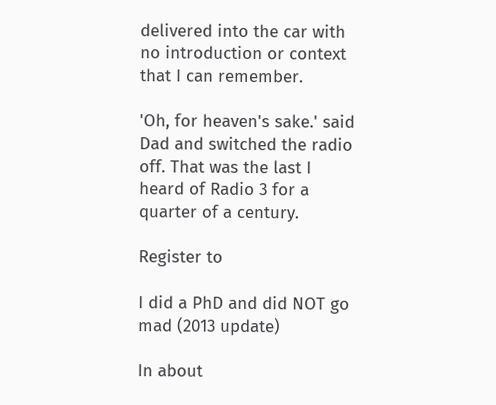delivered into the car with no introduction or context that I can remember.

'Oh, for heaven's sake.' said Dad and switched the radio off. That was the last I heard of Radio 3 for a quarter of a century.

Register to

I did a PhD and did NOT go mad (2013 update)

In about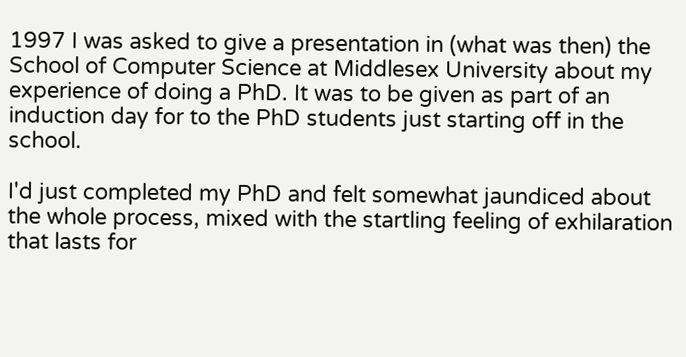1997 I was asked to give a presentation in (what was then) the School of Computer Science at Middlesex University about my experience of doing a PhD. It was to be given as part of an induction day for to the PhD students just starting off in the school.

I'd just completed my PhD and felt somewhat jaundiced about the whole process, mixed with the startling feeling of exhilaration that lasts for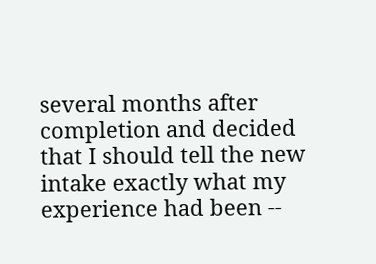several months after completion and decided that I should tell the new intake exactly what my experience had been --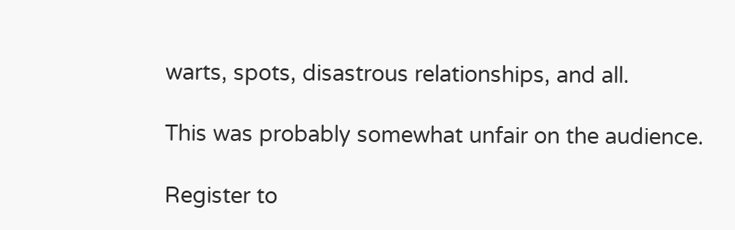warts, spots, disastrous relationships, and all.

This was probably somewhat unfair on the audience.

Register to